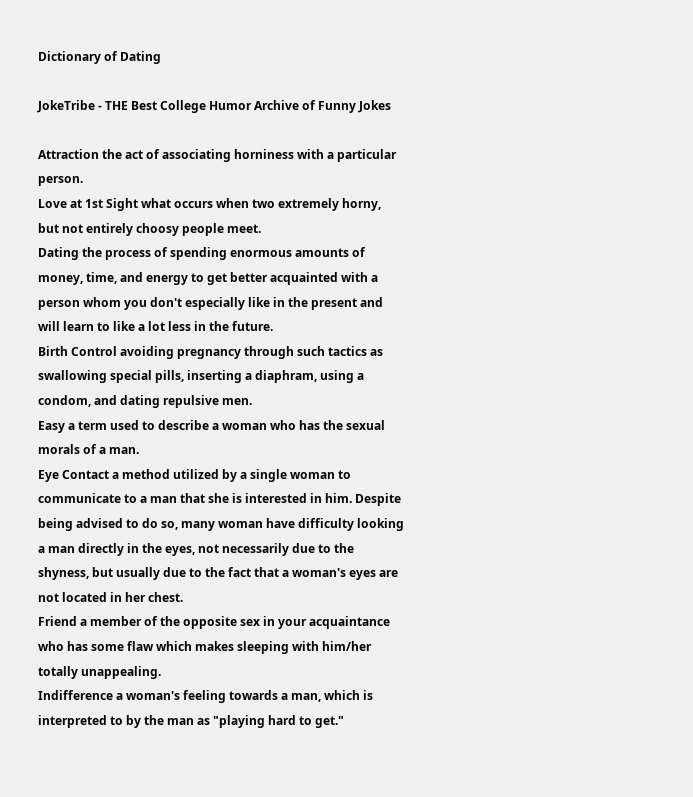Dictionary of Dating

JokeTribe - THE Best College Humor Archive of Funny Jokes

Attraction the act of associating horniness with a particular person.
Love at 1st Sight what occurs when two extremely horny, but not entirely choosy people meet.
Dating the process of spending enormous amounts of money, time, and energy to get better acquainted with a person whom you don't especially like in the present and will learn to like a lot less in the future.
Birth Control avoiding pregnancy through such tactics as swallowing special pills, inserting a diaphram, using a condom, and dating repulsive men.
Easy a term used to describe a woman who has the sexual morals of a man.
Eye Contact a method utilized by a single woman to communicate to a man that she is interested in him. Despite being advised to do so, many woman have difficulty looking a man directly in the eyes, not necessarily due to the shyness, but usually due to the fact that a woman's eyes are not located in her chest.
Friend a member of the opposite sex in your acquaintance who has some flaw which makes sleeping with him/her totally unappealing.
Indifference a woman's feeling towards a man, which is interpreted to by the man as "playing hard to get."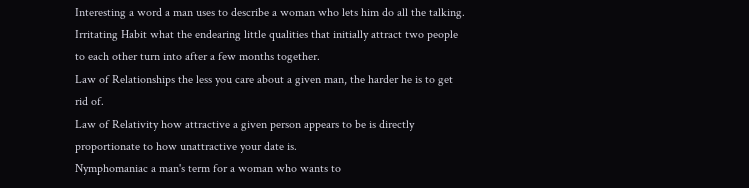Interesting a word a man uses to describe a woman who lets him do all the talking.
Irritating Habit what the endearing little qualities that initially attract two people to each other turn into after a few months together.
Law of Relationships the less you care about a given man, the harder he is to get rid of.
Law of Relativity how attractive a given person appears to be is directly proportionate to how unattractive your date is.
Nymphomaniac a man's term for a woman who wants to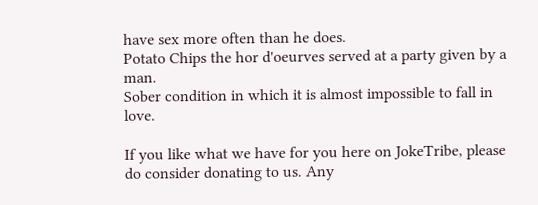have sex more often than he does.
Potato Chips the hor d'oeurves served at a party given by a man.
Sober condition in which it is almost impossible to fall in love.

If you like what we have for you here on JokeTribe, please do consider donating to us. Any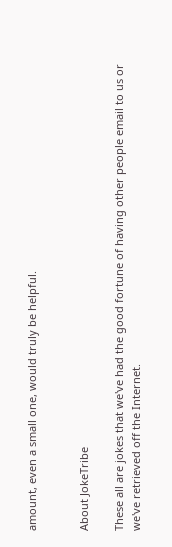amount, even a small one, would truly be helpful.


About JokeTribe

These all are jokes that we've had the good fortune of having other people email to us or we've retrieved off the Internet.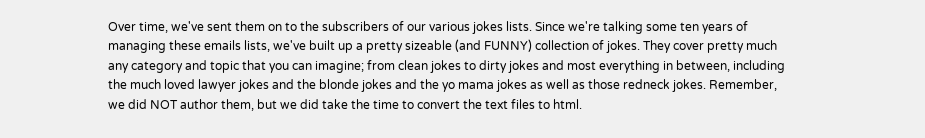Over time, we've sent them on to the subscribers of our various jokes lists. Since we're talking some ten years of managing these emails lists, we've built up a pretty sizeable (and FUNNY) collection of jokes. They cover pretty much any category and topic that you can imagine; from clean jokes to dirty jokes and most everything in between, including the much loved lawyer jokes and the blonde jokes and the yo mama jokes as well as those redneck jokes. Remember, we did NOT author them, but we did take the time to convert the text files to html.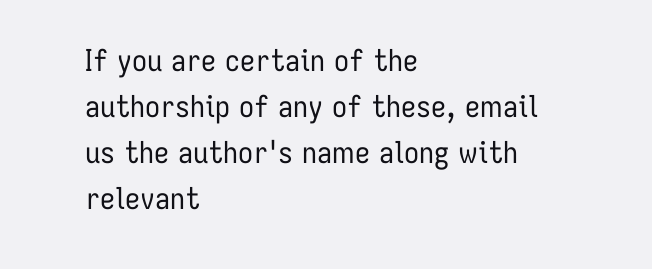If you are certain of the authorship of any of these, email us the author's name along with relevant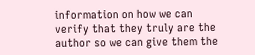information on how we can verify that they truly are the author so we can give them the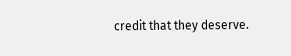credit that they deserve.